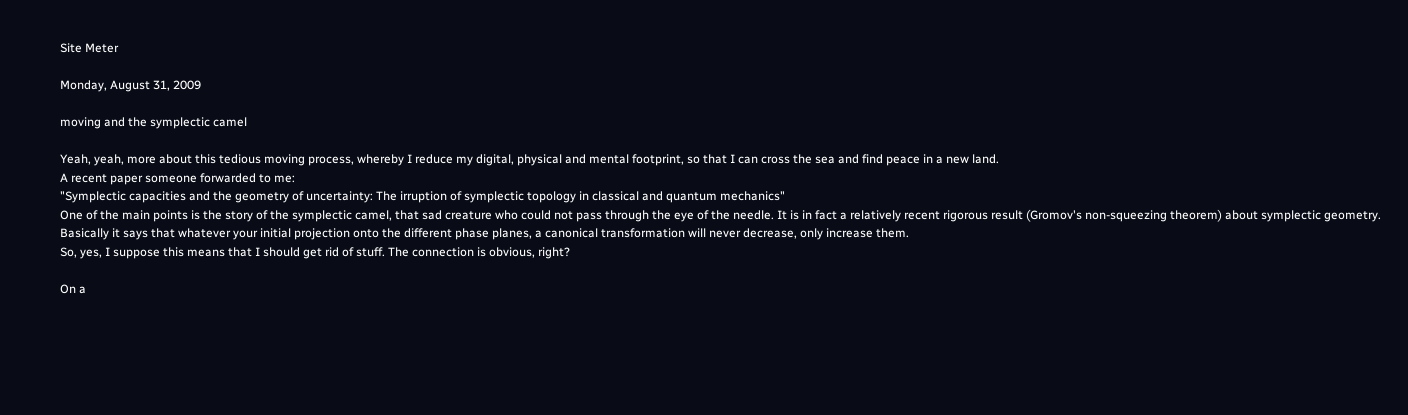Site Meter

Monday, August 31, 2009

moving and the symplectic camel

Yeah, yeah, more about this tedious moving process, whereby I reduce my digital, physical and mental footprint, so that I can cross the sea and find peace in a new land.
A recent paper someone forwarded to me:
"Symplectic capacities and the geometry of uncertainty: The irruption of symplectic topology in classical and quantum mechanics"
One of the main points is the story of the symplectic camel, that sad creature who could not pass through the eye of the needle. It is in fact a relatively recent rigorous result (Gromov's non-squeezing theorem) about symplectic geometry.
Basically it says that whatever your initial projection onto the different phase planes, a canonical transformation will never decrease, only increase them.
So, yes, I suppose this means that I should get rid of stuff. The connection is obvious, right?

On a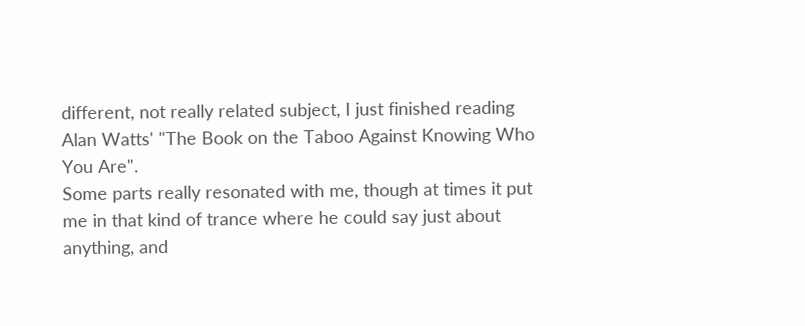different, not really related subject, I just finished reading Alan Watts' "The Book on the Taboo Against Knowing Who You Are".
Some parts really resonated with me, though at times it put me in that kind of trance where he could say just about anything, and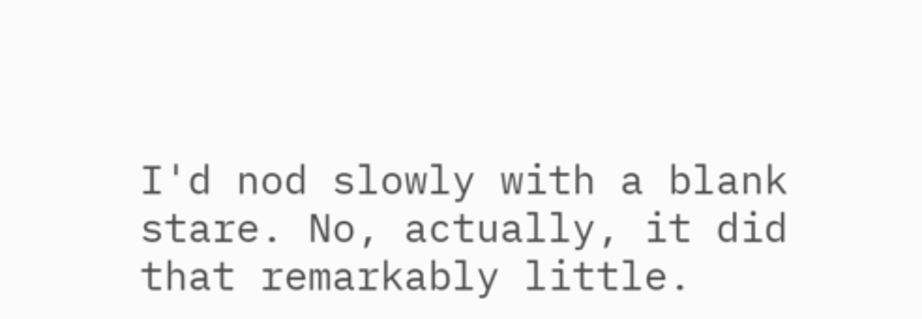I'd nod slowly with a blank stare. No, actually, it did that remarkably little.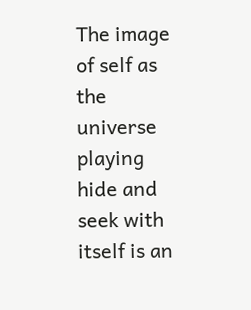The image of self as the universe playing hide and seek with itself is an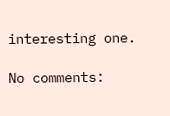interesting one.

No comments: